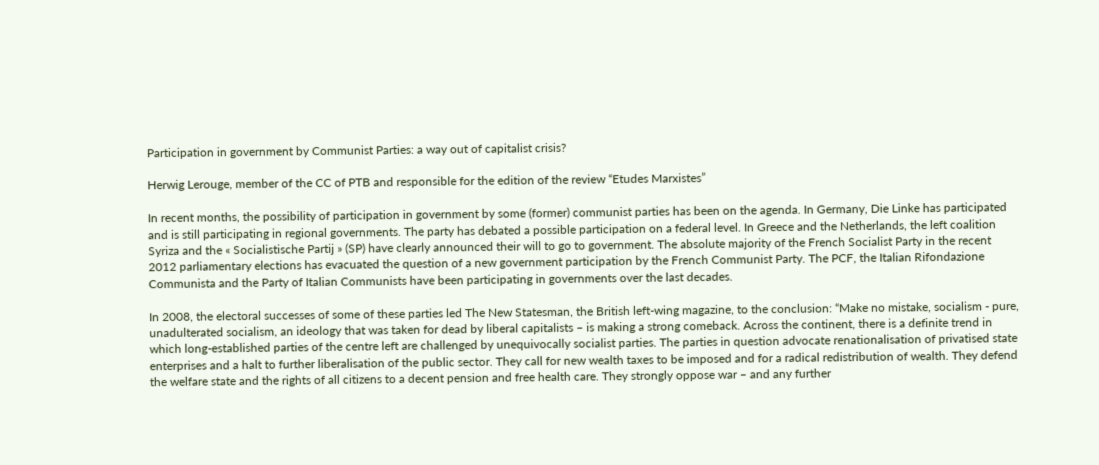Participation in government by Communist Parties: a way out of capitalist crisis?

Herwig Lerouge, member of the CC of PTB and responsible for the edition of the review “Etudes Marxistes”

In recent months, the possibility of participation in government by some (former) communist parties has been on the agenda. In Germany, Die Linke has participated and is still participating in regional governments. The party has debated a possible participation on a federal level. In Greece and the Netherlands, the left coalition Syriza and the « Socialistische Partij » (SP) have clearly announced their will to go to government. The absolute majority of the French Socialist Party in the recent 2012 parliamentary elections has evacuated the question of a new government participation by the French Communist Party. The PCF, the Italian Rifondazione Communista and the Party of Italian Communists have been participating in governments over the last decades.

In 2008, the electoral successes of some of these parties led The New Statesman, the British left-wing magazine, to the conclusion: “Make no mistake, socialism - pure, unadulterated socialism, an ideology that was taken for dead by liberal capitalists – is making a strong comeback. Across the continent, there is a definite trend in which long-established parties of the centre left are challenged by unequivocally socialist parties. The parties in question advocate renationalisation of privatised state enterprises and a halt to further liberalisation of the public sector. They call for new wealth taxes to be imposed and for a radical redistribution of wealth. They defend the welfare state and the rights of all citizens to a decent pension and free health care. They strongly oppose war – and any further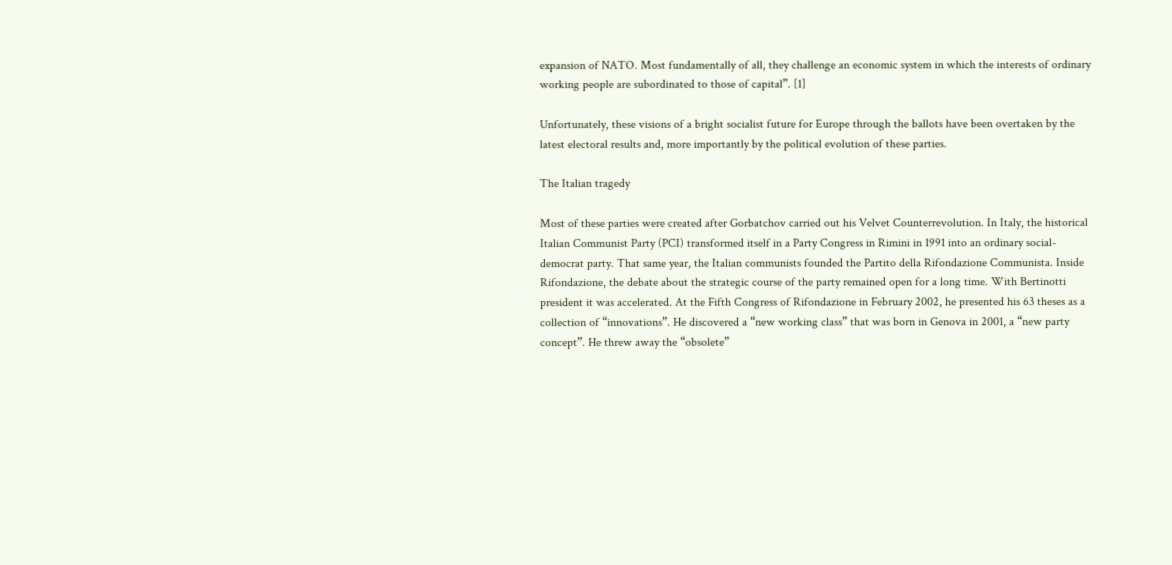expansion of NATO. Most fundamentally of all, they challenge an economic system in which the interests of ordinary working people are subordinated to those of capital”. [1]

Unfortunately, these visions of a bright socialist future for Europe through the ballots have been overtaken by the latest electoral results and, more importantly by the political evolution of these parties.

The Italian tragedy

Most of these parties were created after Gorbatchov carried out his Velvet Counterrevolution. In Italy, the historical Italian Communist Party (PCI) transformed itself in a Party Congress in Rimini in 1991 into an ordinary social-democrat party. That same year, the Italian communists founded the Partito della Rifondazione Communista. Inside Rifondazione, the debate about the strategic course of the party remained open for a long time. With Bertinotti president it was accelerated. At the Fifth Congress of Rifondazione in February 2002, he presented his 63 theses as a collection of “innovations”. He discovered a “new working class” that was born in Genova in 2001, a “new party concept”. He threw away the “obsolete”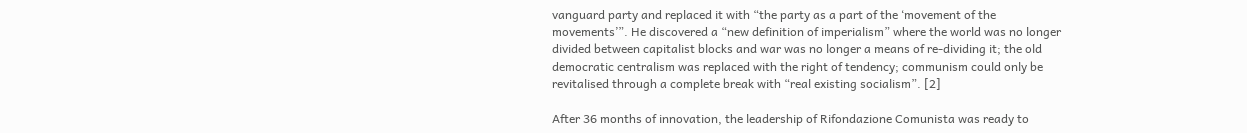vanguard party and replaced it with “the party as a part of the ‘movement of the movements’”. He discovered a “new definition of imperialism” where the world was no longer divided between capitalist blocks and war was no longer a means of re-dividing it; the old democratic centralism was replaced with the right of tendency; communism could only be revitalised through a complete break with “real existing socialism”. [2]

After 36 months of innovation, the leadership of Rifondazione Comunista was ready to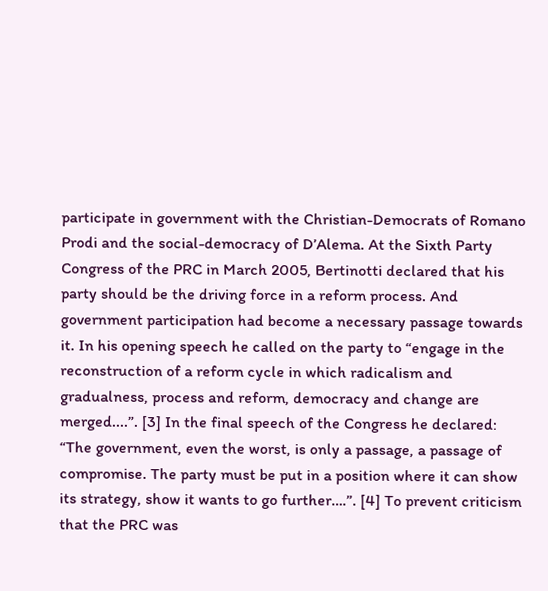participate in government with the Christian-Democrats of Romano Prodi and the social-democracy of D’Alema. At the Sixth Party Congress of the PRC in March 2005, Bertinotti declared that his party should be the driving force in a reform process. And government participation had become a necessary passage towards it. In his opening speech he called on the party to “engage in the reconstruction of a reform cycle in which radicalism and gradualness, process and reform, democracy and change are merged....”. [3] In the final speech of the Congress he declared: “The government, even the worst, is only a passage, a passage of compromise. The party must be put in a position where it can show its strategy, show it wants to go further….”. [4] To prevent criticism that the PRC was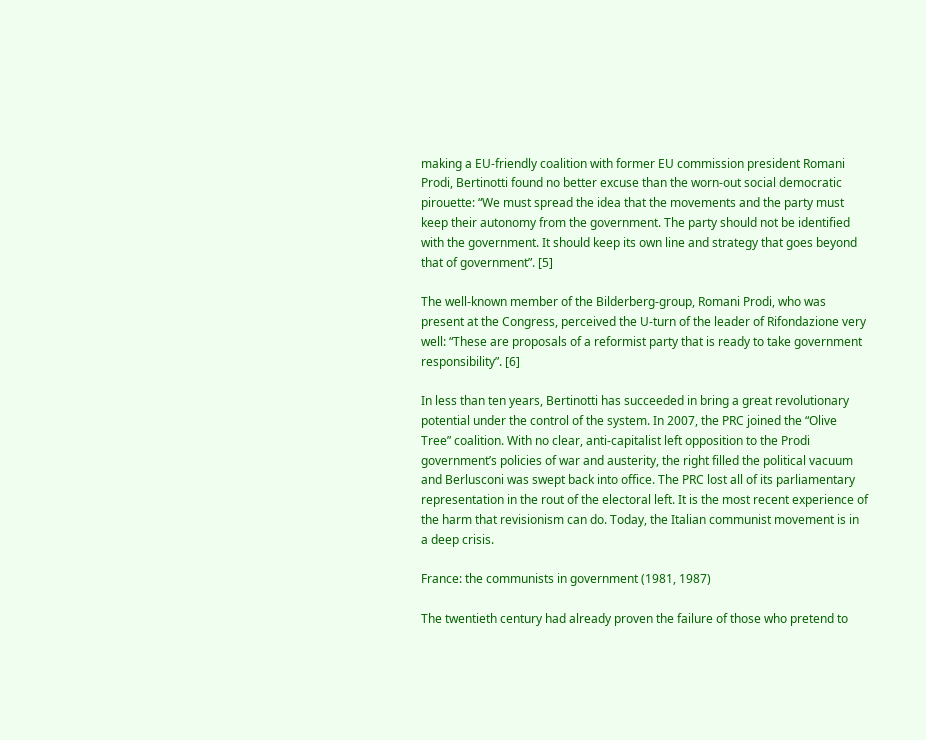making a EU-friendly coalition with former EU commission president Romani Prodi, Bertinotti found no better excuse than the worn-out social democratic pirouette: “We must spread the idea that the movements and the party must keep their autonomy from the government. The party should not be identified with the government. It should keep its own line and strategy that goes beyond that of government”. [5]

The well-known member of the Bilderberg-group, Romani Prodi, who was present at the Congress, perceived the U-turn of the leader of Rifondazione very well: “These are proposals of a reformist party that is ready to take government responsibility”. [6]

In less than ten years, Bertinotti has succeeded in bring a great revolutionary potential under the control of the system. In 2007, the PRC joined the “Olive Tree” coalition. With no clear, anti-capitalist left opposition to the Prodi government’s policies of war and austerity, the right filled the political vacuum and Berlusconi was swept back into office. The PRC lost all of its parliamentary representation in the rout of the electoral left. It is the most recent experience of the harm that revisionism can do. Today, the Italian communist movement is in a deep crisis.

France: the communists in government (1981, 1987)

The twentieth century had already proven the failure of those who pretend to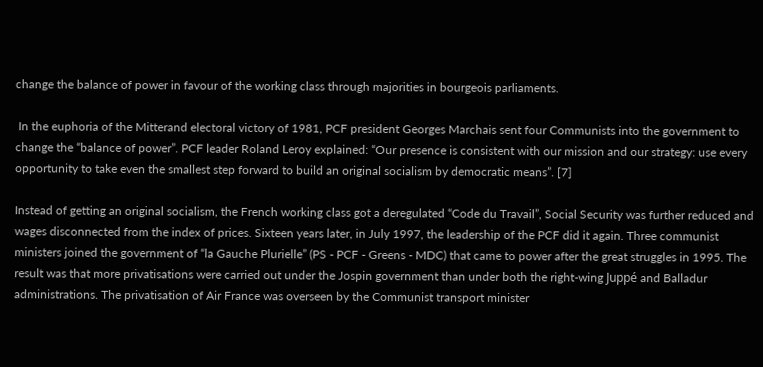change the balance of power in favour of the working class through majorities in bourgeois parliaments.

 In the euphoria of the Mitterand electoral victory of 1981, PCF president Georges Marchais sent four Communists into the government to change the “balance of power”. PCF leader Roland Leroy explained: “Our presence is consistent with our mission and our strategy: use every opportunity to take even the smallest step forward to build an original socialism by democratic means”. [7]

Instead of getting an original socialism, the French working class got a deregulated “Code du Travail”, Social Security was further reduced and wages disconnected from the index of prices. Sixteen years later, in July 1997, the leadership of the PCF did it again. Three communist ministers joined the government of “la Gauche Plurielle” (PS - PCF - Greens - MDC) that came to power after the great struggles in 1995. The result was that more privatisations were carried out under the Jospin government than under both the right-wing Juppé and Balladur administrations. The privatisation of Air France was overseen by the Communist transport minister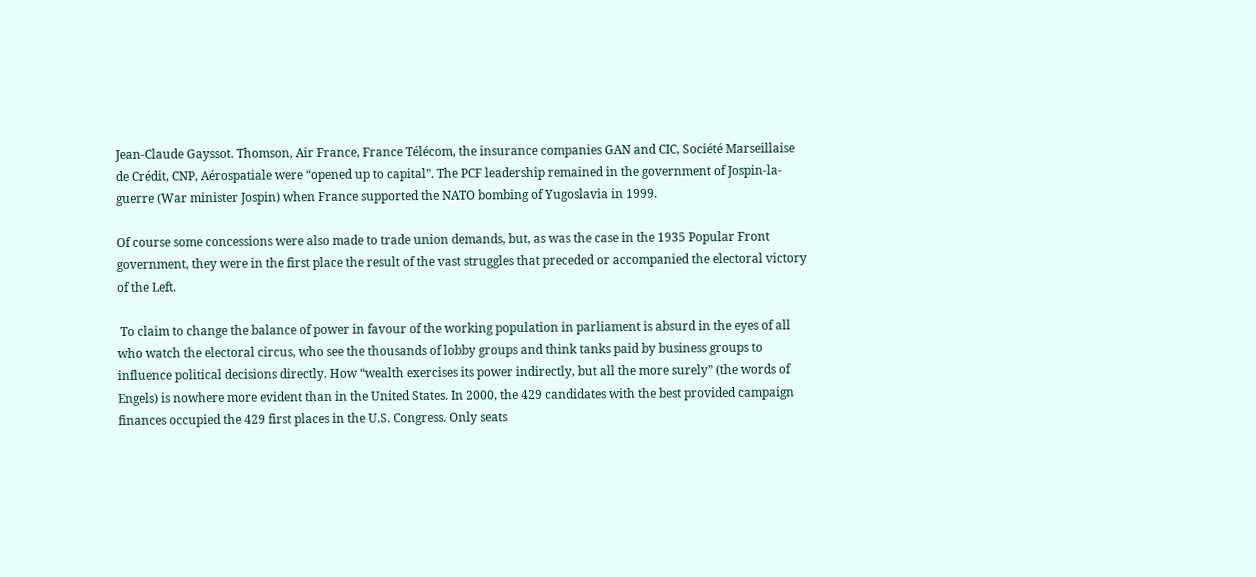Jean-Claude Gayssot. Thomson, Air France, France Télécom, the insurance companies GAN and CIC, Société Marseillaise de Crédit, CNP, Aérospatiale were “opened up to capital”. The PCF leadership remained in the government of Jospin-la-guerre (War minister Jospin) when France supported the NATO bombing of Yugoslavia in 1999.

Of course some concessions were also made to trade union demands, but, as was the case in the 1935 Popular Front government, they were in the first place the result of the vast struggles that preceded or accompanied the electoral victory of the Left.

 To claim to change the balance of power in favour of the working population in parliament is absurd in the eyes of all who watch the electoral circus, who see the thousands of lobby groups and think tanks paid by business groups to influence political decisions directly. How “wealth exercises its power indirectly, but all the more surely” (the words of Engels) is nowhere more evident than in the United States. In 2000, the 429 candidates with the best provided campaign finances occupied the 429 first places in the U.S. Congress. Only seats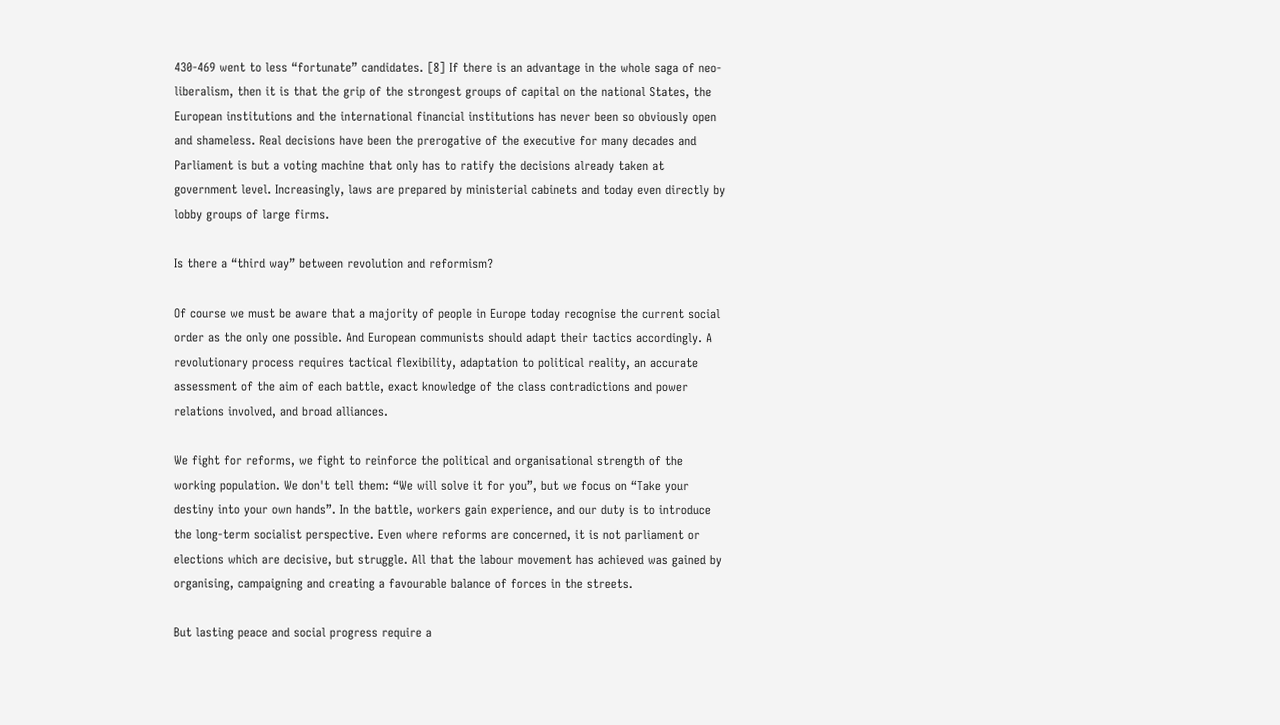430-469 went to less “fortunate” candidates. [8] If there is an advantage in the whole saga of neo-liberalism, then it is that the grip of the strongest groups of capital on the national States, the European institutions and the international financial institutions has never been so obviously open and shameless. Real decisions have been the prerogative of the executive for many decades and Parliament is but a voting machine that only has to ratify the decisions already taken at government level. Increasingly, laws are prepared by ministerial cabinets and today even directly by lobby groups of large firms.

Is there a “third way” between revolution and reformism?

Of course we must be aware that a majority of people in Europe today recognise the current social order as the only one possible. And European communists should adapt their tactics accordingly. A revolutionary process requires tactical flexibility, adaptation to political reality, an accurate assessment of the aim of each battle, exact knowledge of the class contradictions and power relations involved, and broad alliances.

We fight for reforms, we fight to reinforce the political and organisational strength of the working population. We don't tell them: “We will solve it for you”, but we focus on “Take your destiny into your own hands”. In the battle, workers gain experience, and our duty is to introduce the long-term socialist perspective. Even where reforms are concerned, it is not parliament or elections which are decisive, but struggle. All that the labour movement has achieved was gained by organising, campaigning and creating a favourable balance of forces in the streets.

But lasting peace and social progress require a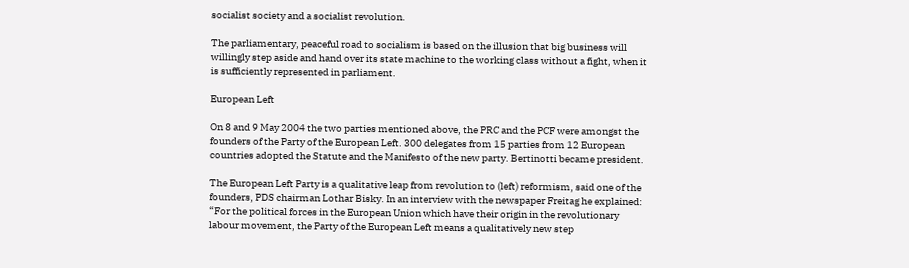socialist society and a socialist revolution.

The parliamentary, peaceful road to socialism is based on the illusion that big business will willingly step aside and hand over its state machine to the working class without a fight, when it is sufficiently represented in parliament.

European Left

On 8 and 9 May 2004 the two parties mentioned above, the PRC and the PCF were amongst the founders of the Party of the European Left. 300 delegates from 15 parties from 12 European countries adopted the Statute and the Manifesto of the new party. Bertinotti became president.

The European Left Party is a qualitative leap from revolution to (left) reformism, said one of the founders, PDS chairman Lothar Bisky. In an interview with the newspaper Freitag he explained: “For the political forces in the European Union which have their origin in the revolutionary labour movement, the Party of the European Left means a qualitatively new step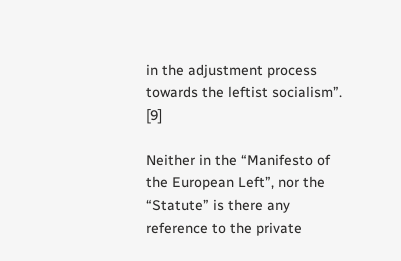in the adjustment process towards the leftist socialism”. [9]

Neither in the “Manifesto of the European Left”, nor the “Statute” is there any reference to the private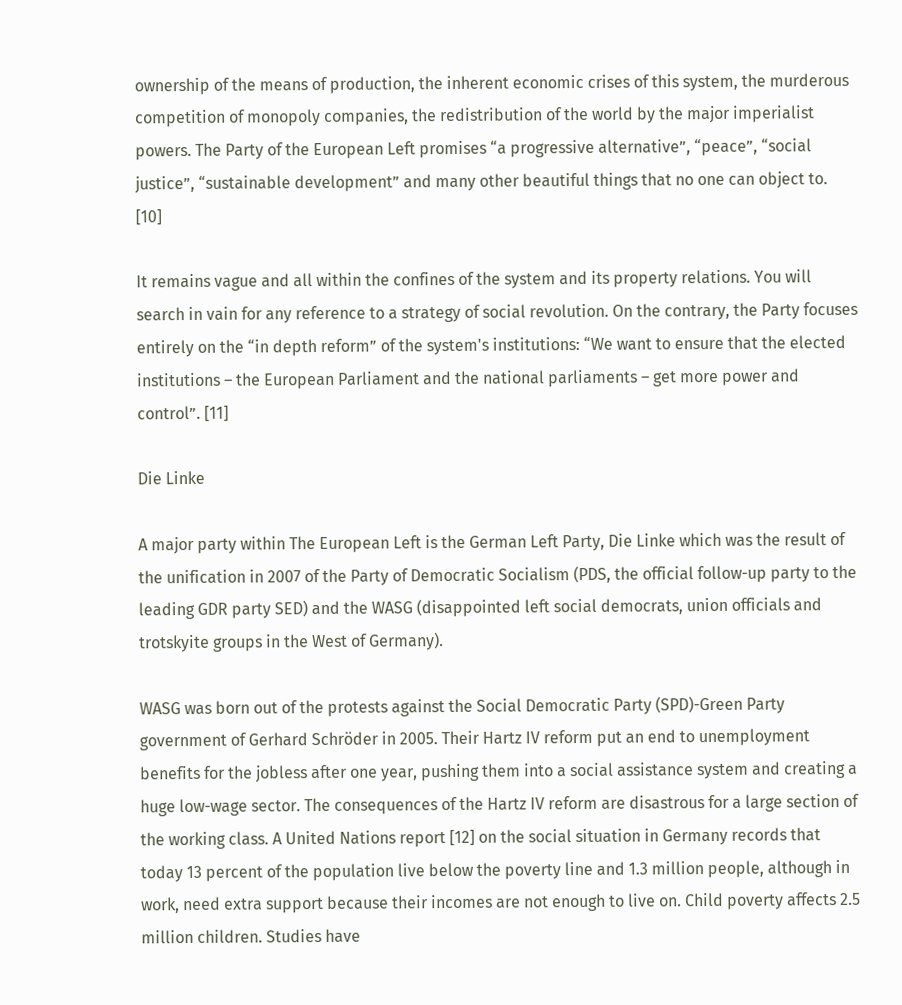ownership of the means of production, the inherent economic crises of this system, the murderous competition of monopoly companies, the redistribution of the world by the major imperialist powers. The Party of the European Left promises “a progressive alternative”, “peace”, “social justice”, “sustainable development” and many other beautiful things that no one can object to. [10]

It remains vague and all within the confines of the system and its property relations. You will search in vain for any reference to a strategy of social revolution. On the contrary, the Party focuses entirely on the “in depth reform” of the system's institutions: “We want to ensure that the elected institutions – the European Parliament and the national parliaments – get more power and control”. [11]

Die Linke

A major party within The European Left is the German Left Party, Die Linke which was the result of the unification in 2007 of the Party of Democratic Socialism (PDS, the official follow-up party to the leading GDR party SED) and the WASG (disappointed left social democrats, union officials and trotskyite groups in the West of Germany).

WASG was born out of the protests against the Social Democratic Party (SPD)-Green Party government of Gerhard Schröder in 2005. Their Hartz IV reform put an end to unemployment benefits for the jobless after one year, pushing them into a social assistance system and creating a huge low-wage sector. The consequences of the Hartz IV reform are disastrous for a large section of the working class. A United Nations report [12] on the social situation in Germany records that today 13 percent of the population live below the poverty line and 1.3 million people, although in work, need extra support because their incomes are not enough to live on. Child poverty affects 2.5 million children. Studies have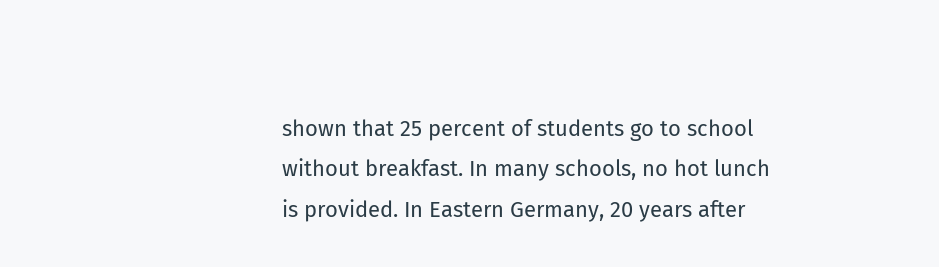shown that 25 percent of students go to school without breakfast. In many schools, no hot lunch is provided. In Eastern Germany, 20 years after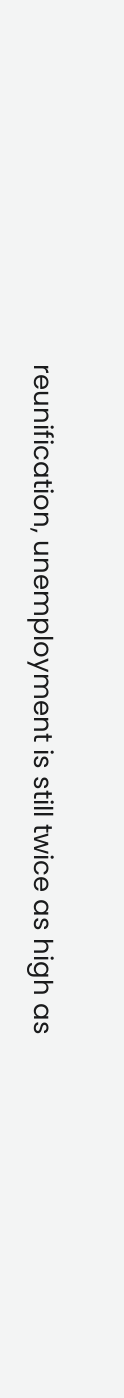reunification, unemployment is still twice as high as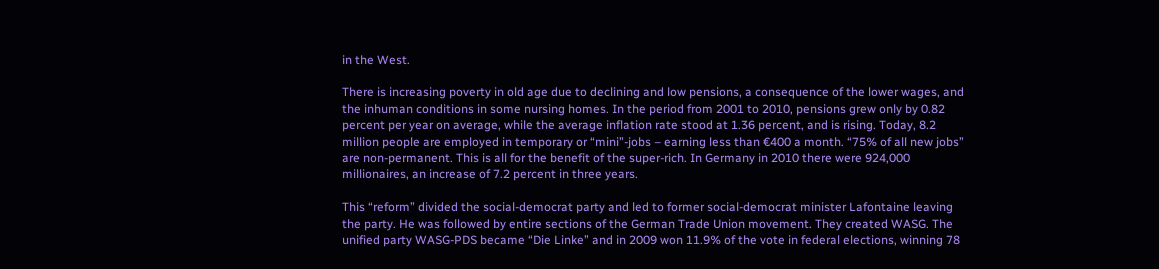in the West.

There is increasing poverty in old age due to declining and low pensions, a consequence of the lower wages, and the inhuman conditions in some nursing homes. In the period from 2001 to 2010, pensions grew only by 0.82 percent per year on average, while the average inflation rate stood at 1.36 percent, and is rising. Today, 8.2 million people are employed in temporary or “mini”-jobs – earning less than €400 a month. “75% of all new jobs” are non-permanent. This is all for the benefit of the super-rich. In Germany in 2010 there were 924,000 millionaires, an increase of 7.2 percent in three years.

This “reform” divided the social-democrat party and led to former social-democrat minister Lafontaine leaving the party. He was followed by entire sections of the German Trade Union movement. They created WASG. The unified party WASG-PDS became “Die Linke” and in 2009 won 11.9% of the vote in federal elections, winning 78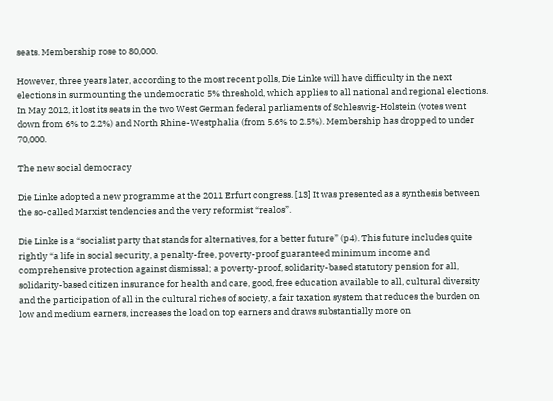seats. Membership rose to 80,000.

However, three years later, according to the most recent polls, Die Linke will have difficulty in the next elections in surmounting the undemocratic 5% threshold, which applies to all national and regional elections. In May 2012, it lost its seats in the two West German federal parliaments of Schleswig-Holstein (votes went down from 6% to 2.2%) and North Rhine-Westphalia (from 5.6% to 2.5%). Membership has dropped to under 70,000.

The new social democracy

Die Linke adopted a new programme at the 2011 Erfurt congress. [13] It was presented as a synthesis between the so-called Marxist tendencies and the very reformist “realos”.

Die Linke is a “socialist party that stands for alternatives, for a better future” (p4). This future includes quite rightly “a life in social security, a penalty-free, poverty-proof guaranteed minimum income and comprehensive protection against dismissal; a poverty-proof, solidarity-based statutory pension for all, solidarity-based citizen insurance for health and care, good, free education available to all, cultural diversity and the participation of all in the cultural riches of society, a fair taxation system that reduces the burden on low and medium earners, increases the load on top earners and draws substantially more on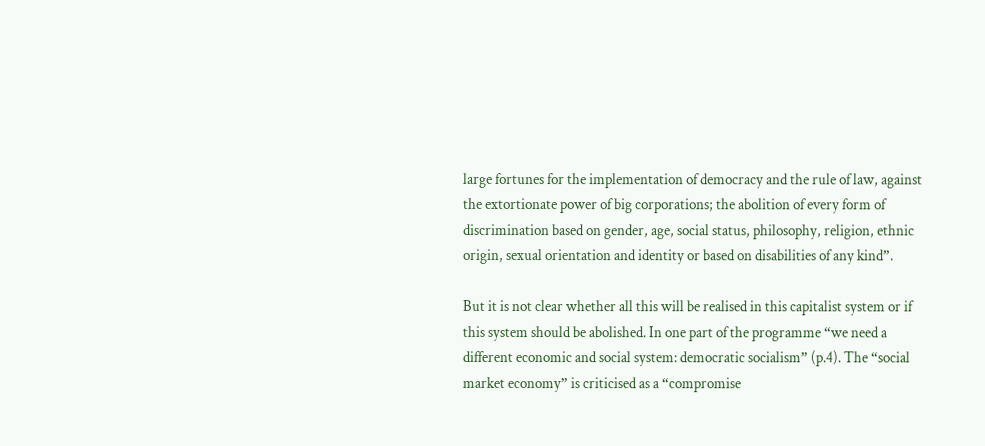large fortunes for the implementation of democracy and the rule of law, against the extortionate power of big corporations; the abolition of every form of discrimination based on gender, age, social status, philosophy, religion, ethnic origin, sexual orientation and identity or based on disabilities of any kind”.

But it is not clear whether all this will be realised in this capitalist system or if this system should be abolished. In one part of the programme “we need a different economic and social system: democratic socialism” (p.4). The “social market economy” is criticised as a “compromise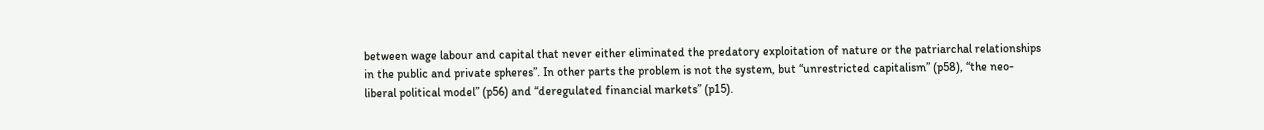between wage labour and capital that never either eliminated the predatory exploitation of nature or the patriarchal relationships in the public and private spheres”. In other parts the problem is not the system, but “unrestricted capitalism” (p58), “the neo-liberal political model” (p56) and “deregulated financial markets” (p15).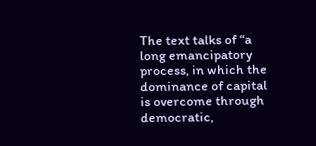The text talks of “a long emancipatory process, in which the dominance of capital is overcome through democratic,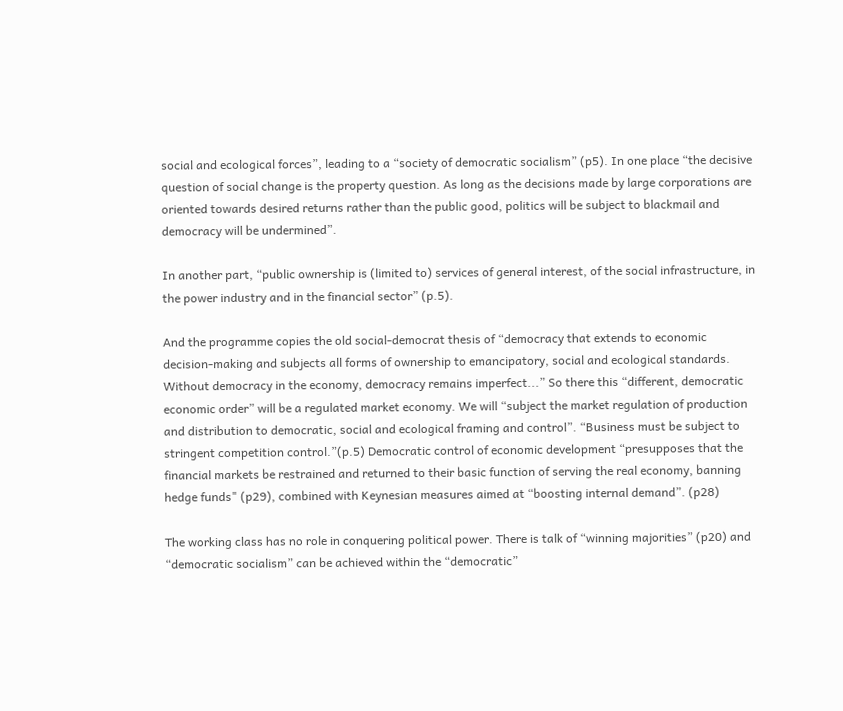social and ecological forces”, leading to a “society of democratic socialism” (p5). In one place “the decisive question of social change is the property question. As long as the decisions made by large corporations are oriented towards desired returns rather than the public good, politics will be subject to blackmail and democracy will be undermined”.

In another part, “public ownership is (limited to) services of general interest, of the social infrastructure, in the power industry and in the financial sector” (p.5).

And the programme copies the old social-democrat thesis of “democracy that extends to economic decision-making and subjects all forms of ownership to emancipatory, social and ecological standards. Without democracy in the economy, democracy remains imperfect...” So there this “different, democratic economic order” will be a regulated market economy. We will “subject the market regulation of production and distribution to democratic, social and ecological framing and control”. “Business must be subject to stringent competition control.”(p.5) Democratic control of economic development “presupposes that the financial markets be restrained and returned to their basic function of serving the real economy, banning hedge funds" (p29), combined with Keynesian measures aimed at “boosting internal demand”. (p28)

The working class has no role in conquering political power. There is talk of “winning majorities” (p20) and “democratic socialism” can be achieved within the “democratic”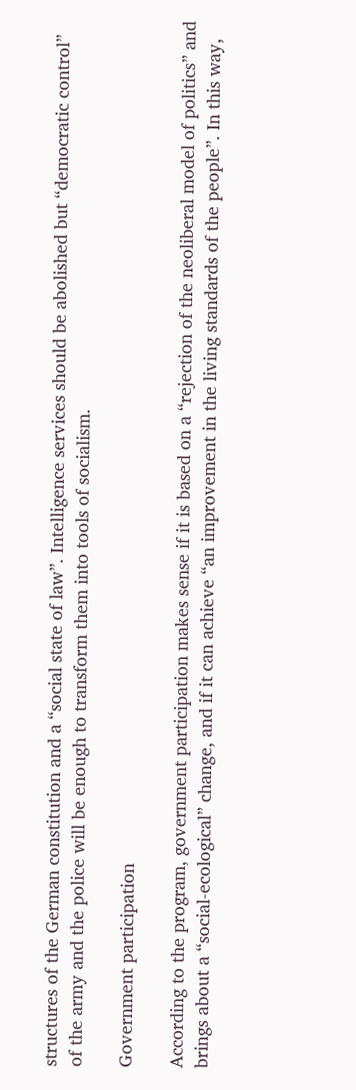structures of the German constitution and a “social state of law”. Intelligence services should be abolished but “democratic control” of the army and the police will be enough to transform them into tools of socialism.

Government participation

According to the program, government participation makes sense if it is based on a “rejection of the neoliberal model of politics” and brings about a “social-ecological” change, and if it can achieve “an improvement in the living standards of the people”. In this way,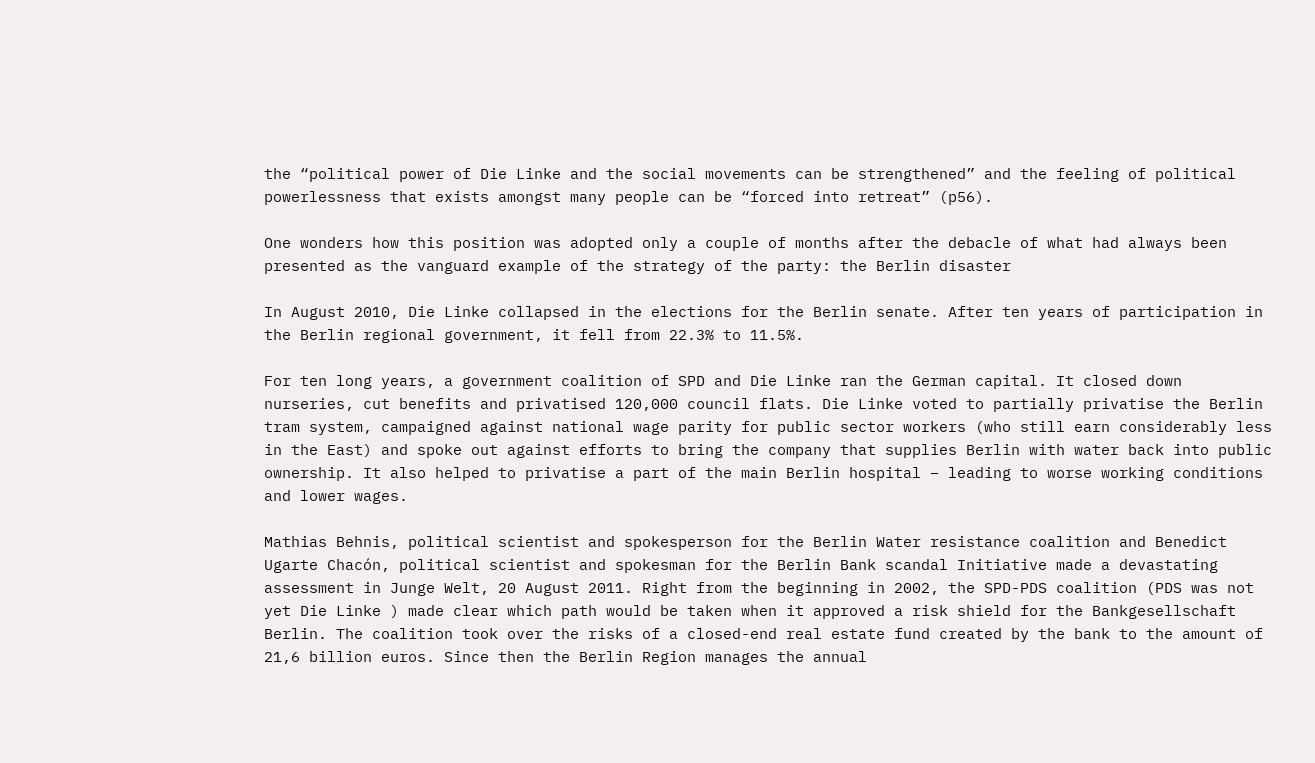the “political power of Die Linke and the social movements can be strengthened” and the feeling of political powerlessness that exists amongst many people can be “forced into retreat” (p56).

One wonders how this position was adopted only a couple of months after the debacle of what had always been presented as the vanguard example of the strategy of the party: the Berlin disaster

In August 2010, Die Linke collapsed in the elections for the Berlin senate. After ten years of participation in the Berlin regional government, it fell from 22.3% to 11.5%.

For ten long years, a government coalition of SPD and Die Linke ran the German capital. It closed down nurseries, cut benefits and privatised 120,000 council flats. Die Linke voted to partially privatise the Berlin tram system, campaigned against national wage parity for public sector workers (who still earn considerably less in the East) and spoke out against efforts to bring the company that supplies Berlin with water back into public ownership. It also helped to privatise a part of the main Berlin hospital – leading to worse working conditions and lower wages.

Mathias Behnis, political scientist and spokesperson for the Berlin Water resistance coalition and Benedict Ugarte Chacón, political scientist and spokesman for the Berlin Bank scandal Initiative made a devastating assessment in Junge Welt, 20 August 2011. Right from the beginning in 2002, the SPD-PDS coalition (PDS was not yet Die Linke ) made clear which path would be taken when it approved a risk shield for the Bankgesellschaft Berlin. The coalition took over the risks of a closed-end real estate fund created by the bank to the amount of 21,6 billion euros. Since then the Berlin Region manages the annual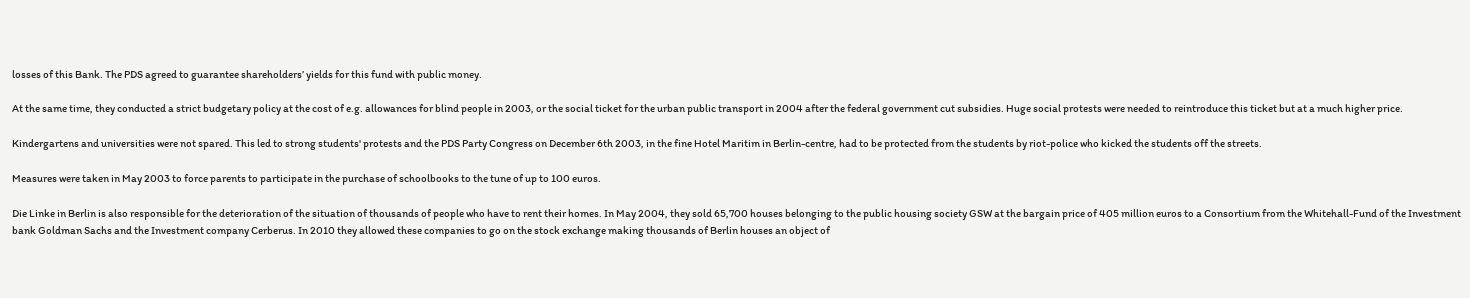losses of this Bank. The PDS agreed to guarantee shareholders’ yields for this fund with public money.

At the same time, they conducted a strict budgetary policy at the cost of e.g. allowances for blind people in 2003, or the social ticket for the urban public transport in 2004 after the federal government cut subsidies. Huge social protests were needed to reintroduce this ticket but at a much higher price.

Kindergartens and universities were not spared. This led to strong students' protests and the PDS Party Congress on December 6th 2003, in the fine Hotel Maritim in Berlin-centre, had to be protected from the students by riot-police who kicked the students off the streets.

Measures were taken in May 2003 to force parents to participate in the purchase of schoolbooks to the tune of up to 100 euros.

Die Linke in Berlin is also responsible for the deterioration of the situation of thousands of people who have to rent their homes. In May 2004, they sold 65,700 houses belonging to the public housing society GSW at the bargain price of 405 million euros to a Consortium from the Whitehall-Fund of the Investment bank Goldman Sachs and the Investment company Cerberus. In 2010 they allowed these companies to go on the stock exchange making thousands of Berlin houses an object of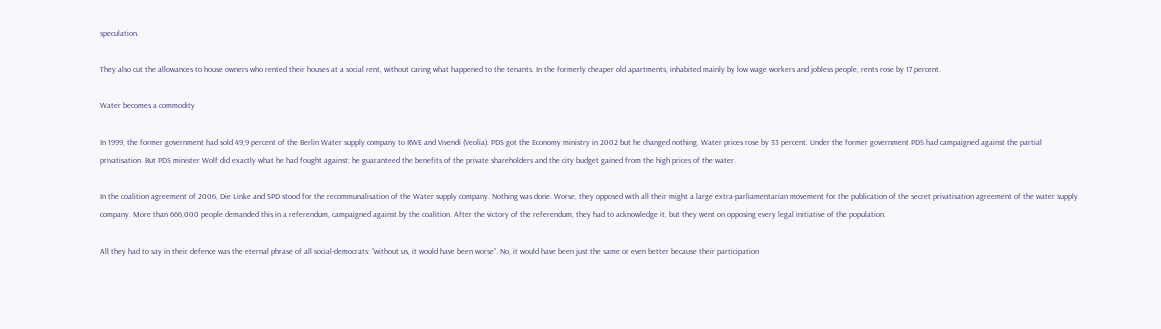speculation.

They also cut the allowances to house owners who rented their houses at a social rent, without caring what happened to the tenants. In the formerly cheaper old apartments, inhabited mainly by low wage workers and jobless people, rents rose by 17 percent.

Water becomes a commodity

In 1999, the former government had sold 49,9 percent of the Berlin Water supply company to RWE and Vivendi (Veolia). PDS got the Economy ministry in 2002 but he changed nothing. Water prices rose by 33 percent. Under the former government PDS had campaigned against the partial privatisation. But PDS minister Wolf did exactly what he had fought against: he guaranteed the benefits of the private shareholders and the city budget gained from the high prices of the water.

In the coalition agreement of 2006, Die Linke and SPD stood for the recommunalisation of the Water supply company. Nothing was done. Worse, they opposed with all their might a large extra-parliamentarian movement for the publication of the secret privatisation agreement of the water supply company. More than 666,000 people demanded this in a referendum, campaigned against by the coalition. After the victory of the referendum, they had to acknowledge it, but they went on opposing every legal initiative of the population.

All they had to say in their defence was the eternal phrase of all social-democrats: “without us, it would have been worse”. No, it would have been just the same or even better because their participation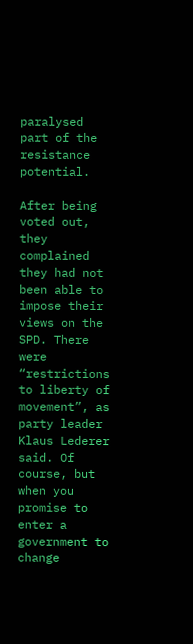paralysed part of the resistance potential.

After being voted out, they complained they had not been able to impose their views on the SPD. There were “restrictions to liberty of movement”, as party leader Klaus Lederer said. Of course, but when you promise to enter a government to change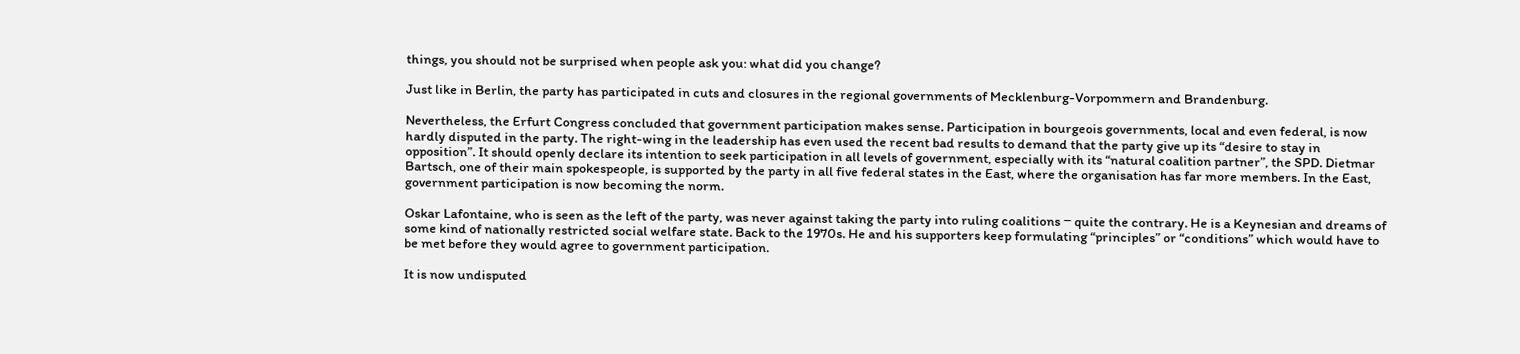things, you should not be surprised when people ask you: what did you change?

Just like in Berlin, the party has participated in cuts and closures in the regional governments of Mecklenburg-Vorpommern and Brandenburg.

Nevertheless, the Erfurt Congress concluded that government participation makes sense. Participation in bourgeois governments, local and even federal, is now hardly disputed in the party. The right-wing in the leadership has even used the recent bad results to demand that the party give up its “desire to stay in opposition”. It should openly declare its intention to seek participation in all levels of government, especially with its “natural coalition partner”, the SPD. Dietmar Bartsch, one of their main spokespeople, is supported by the party in all five federal states in the East, where the organisation has far more members. In the East, government participation is now becoming the norm.

Oskar Lafontaine, who is seen as the left of the party, was never against taking the party into ruling coalitions ‒ quite the contrary. He is a Keynesian and dreams of some kind of nationally restricted social welfare state. Back to the 1970s. He and his supporters keep formulating “principles” or “conditions” which would have to be met before they would agree to government participation.

It is now undisputed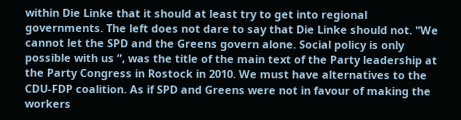within Die Linke that it should at least try to get into regional governments. The left does not dare to say that Die Linke should not. "We cannot let the SPD and the Greens govern alone. Social policy is only possible with us ”, was the title of the main text of the Party leadership at the Party Congress in Rostock in 2010. We must have alternatives to the CDU-FDP coalition. As if SPD and Greens were not in favour of making the workers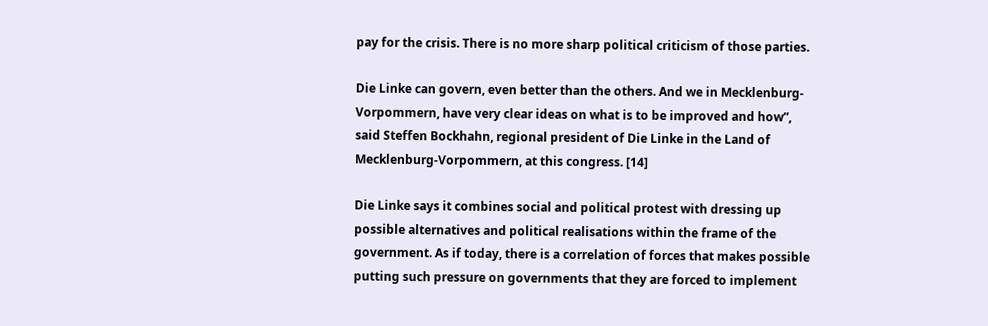pay for the crisis. There is no more sharp political criticism of those parties.

Die Linke can govern, even better than the others. And we in Mecklenburg-Vorpommern, have very clear ideas on what is to be improved and how”, said Steffen Bockhahn, regional president of Die Linke in the Land of Mecklenburg-Vorpommern, at this congress. [14]

Die Linke says it combines social and political protest with dressing up possible alternatives and political realisations within the frame of the government. As if today, there is a correlation of forces that makes possible putting such pressure on governments that they are forced to implement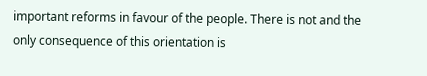important reforms in favour of the people. There is not and the only consequence of this orientation is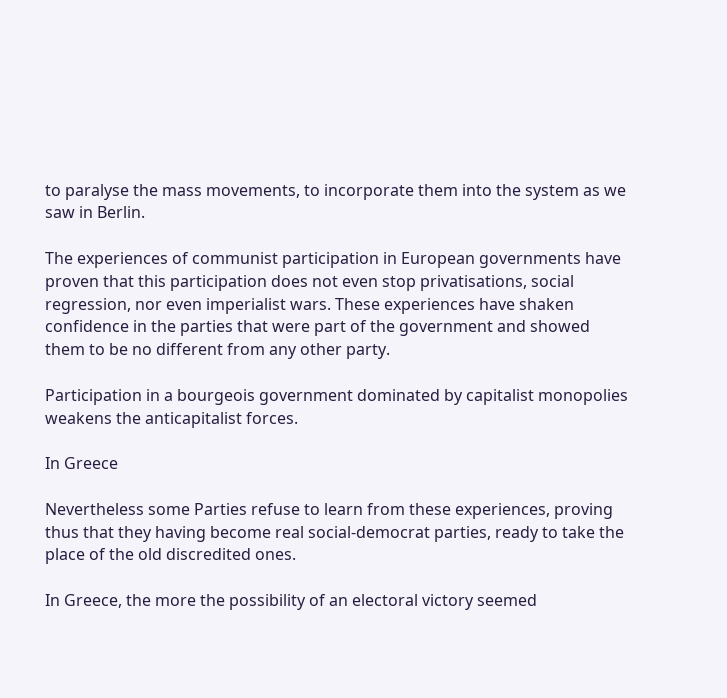to paralyse the mass movements, to incorporate them into the system as we saw in Berlin.

The experiences of communist participation in European governments have proven that this participation does not even stop privatisations, social regression, nor even imperialist wars. These experiences have shaken confidence in the parties that were part of the government and showed them to be no different from any other party.

Participation in a bourgeois government dominated by capitalist monopolies weakens the anticapitalist forces.

In Greece

Nevertheless some Parties refuse to learn from these experiences, proving thus that they having become real social-democrat parties, ready to take the place of the old discredited ones.

In Greece, the more the possibility of an electoral victory seemed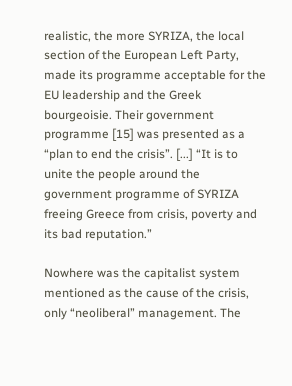realistic, the more SYRIZA, the local section of the European Left Party, made its programme acceptable for the EU leadership and the Greek bourgeoisie. Their government programme [15] was presented as a “plan to end the crisis”. [...] “It is to unite the people around the government programme of SYRIZA freeing Greece from crisis, poverty and its bad reputation.”

Nowhere was the capitalist system mentioned as the cause of the crisis, only “neoliberal” management. The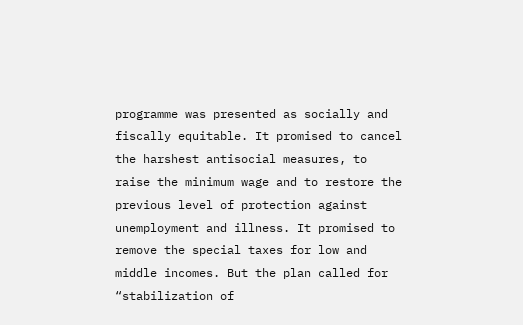programme was presented as socially and fiscally equitable. It promised to cancel the harshest antisocial measures, to raise the minimum wage and to restore the previous level of protection against unemployment and illness. It promised to remove the special taxes for low and middle incomes. But the plan called for “stabilization of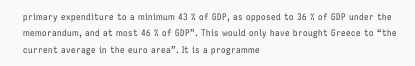primary expenditure to a minimum 43 % of GDP, as opposed to 36 % of GDP under the memorandum, and at most 46 % of GDP”. This would only have brought Greece to “the current average in the euro area”. It is a programme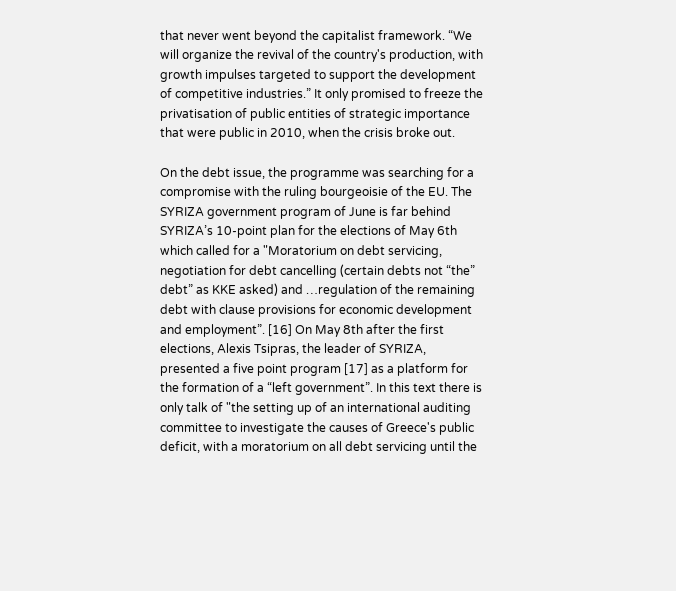that never went beyond the capitalist framework. “We will organize the revival of the country's production, with growth impulses targeted to support the development of competitive industries.” It only promised to freeze the privatisation of public entities of strategic importance that were public in 2010, when the crisis broke out.

On the debt issue, the programme was searching for a compromise with the ruling bourgeoisie of the EU. The SYRIZA government program of June is far behind SYRIZA’s 10-point plan for the elections of May 6th which called for a "Moratorium on debt servicing, negotiation for debt cancelling (certain debts not “the” debt” as KKE asked) and …regulation of the remaining debt with clause provisions for economic development and employment”. [16] On May 8th after the first elections, Alexis Tsipras, the leader of SYRIZA, presented a five point program [17] as a platform for the formation of a “left government”. In this text there is only talk of "the setting up of an international auditing committee to investigate the causes of Greece's public deficit, with a moratorium on all debt servicing until the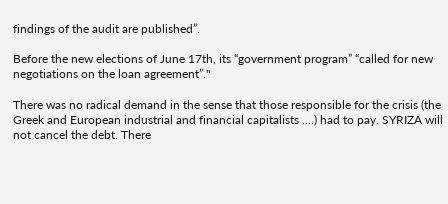findings of the audit are published”.

Before the new elections of June 17th, its “government program” “called for new negotiations on the loan agreement”."

There was no radical demand in the sense that those responsible for the crisis (the Greek and European industrial and financial capitalists ....) had to pay. SYRIZA will not cancel the debt. There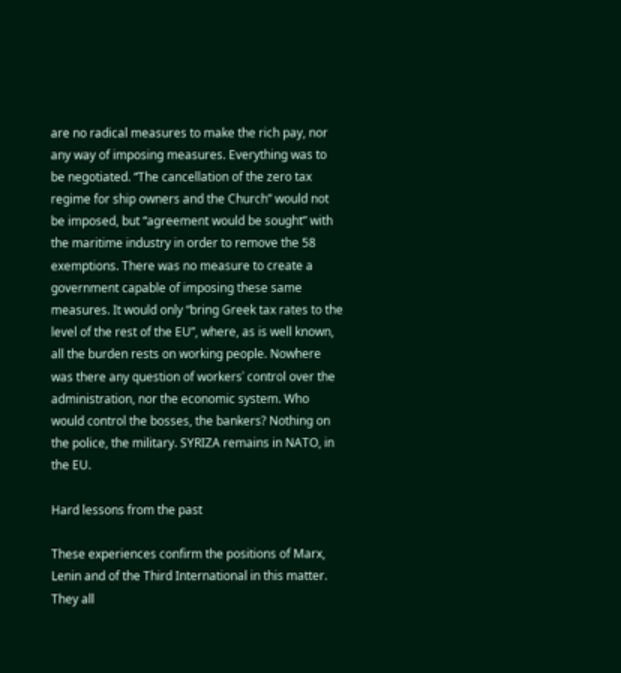are no radical measures to make the rich pay, nor any way of imposing measures. Everything was to be negotiated. “The cancellation of the zero tax regime for ship owners and the Church” would not be imposed, but “agreement would be sought” with the maritime industry in order to remove the 58 exemptions. There was no measure to create a government capable of imposing these same measures. It would only “bring Greek tax rates to the level of the rest of the EU”, where, as is well known, all the burden rests on working people. Nowhere was there any question of workersʾ control over the administration, nor the economic system. Who would control the bosses, the bankers? Nothing on the police, the military. SYRIZA remains in NATO, in the EU.

Hard lessons from the past

These experiences confirm the positions of Marx, Lenin and of the Third International in this matter. They all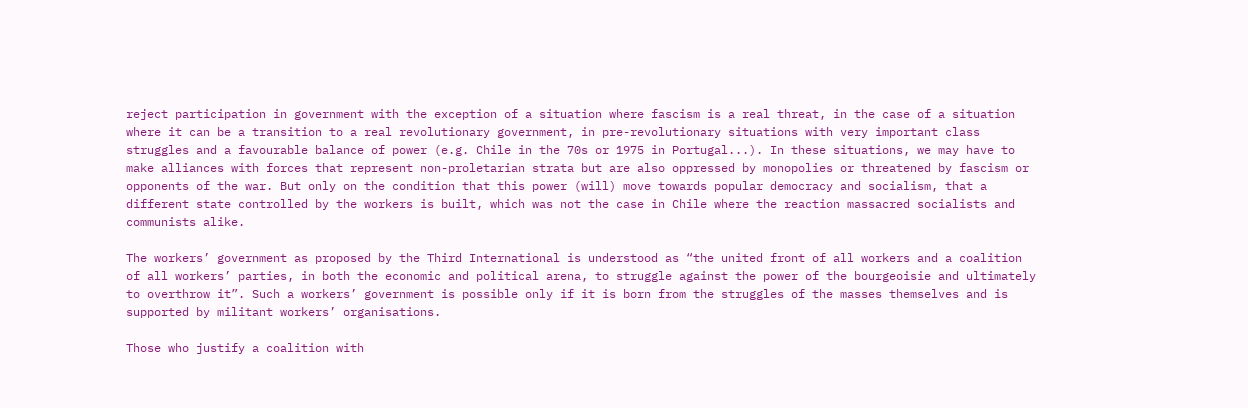reject participation in government with the exception of a situation where fascism is a real threat, in the case of a situation where it can be a transition to a real revolutionary government, in pre-revolutionary situations with very important class struggles and a favourable balance of power (e.g. Chile in the 70s or 1975 in Portugal...). In these situations, we may have to make alliances with forces that represent non-proletarian strata but are also oppressed by monopolies or threatened by fascism or opponents of the war. But only on the condition that this power (will) move towards popular democracy and socialism, that a different state controlled by the workers is built, which was not the case in Chile where the reaction massacred socialists and communists alike.

The workers’ government as proposed by the Third International is understood as “the united front of all workers and a coalition of all workers’ parties, in both the economic and political arena, to struggle against the power of the bourgeoisie and ultimately to overthrow it”. Such a workers’ government is possible only if it is born from the struggles of the masses themselves and is supported by militant workers’ organisations.

Those who justify a coalition with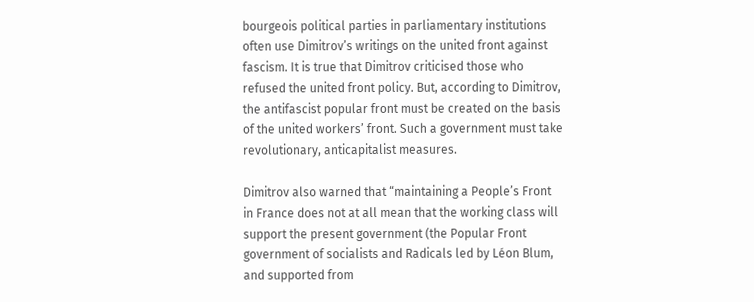bourgeois political parties in parliamentary institutions often use Dimitrov’s writings on the united front against fascism. It is true that Dimitrov criticised those who refused the united front policy. But, according to Dimitrov, the antifascist popular front must be created on the basis of the united workers’ front. Such a government must take revolutionary, anticapitalist measures.

Dimitrov also warned that “maintaining a People’s Front in France does not at all mean that the working class will support the present government (the Popular Front government of socialists and Radicals led by Léon Blum, and supported from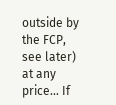outside by the FCP, see later) at any price... If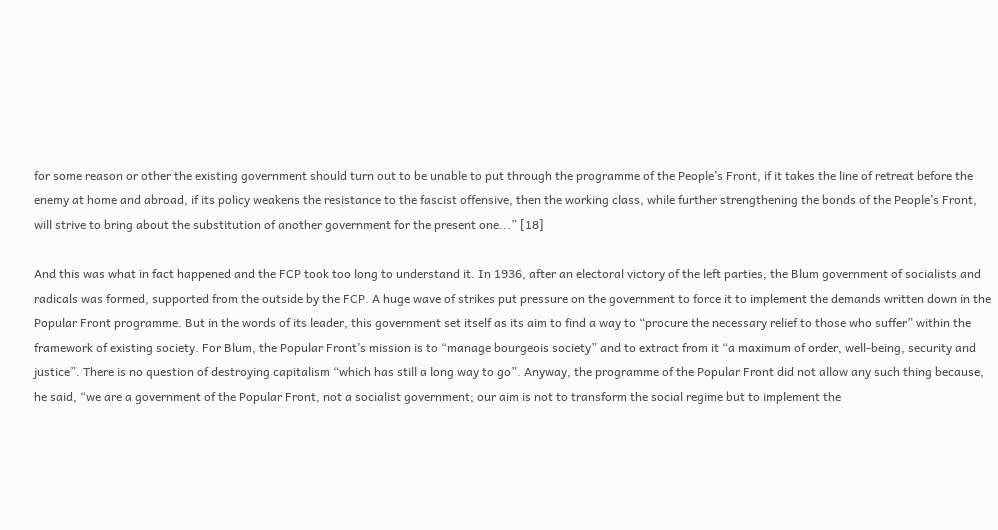for some reason or other the existing government should turn out to be unable to put through the programme of the People’s Front, if it takes the line of retreat before the enemy at home and abroad, if its policy weakens the resistance to the fascist offensive, then the working class, while further strengthening the bonds of the People’s Front, will strive to bring about the substitution of another government for the present one...” [18]

And this was what in fact happened and the FCP took too long to understand it. In 1936, after an electoral victory of the left parties, the Blum government of socialists and radicals was formed, supported from the outside by the FCP. A huge wave of strikes put pressure on the government to force it to implement the demands written down in the Popular Front programme. But in the words of its leader, this government set itself as its aim to find a way to “procure the necessary relief to those who suffer” within the framework of existing society. For Blum, the Popular Front’s mission is to “manage bourgeois society” and to extract from it “a maximum of order, well-being, security and justice”. There is no question of destroying capitalism “which has still a long way to go”. Anyway, the programme of the Popular Front did not allow any such thing because, he said, “we are a government of the Popular Front, not a socialist government; our aim is not to transform the social regime but to implement the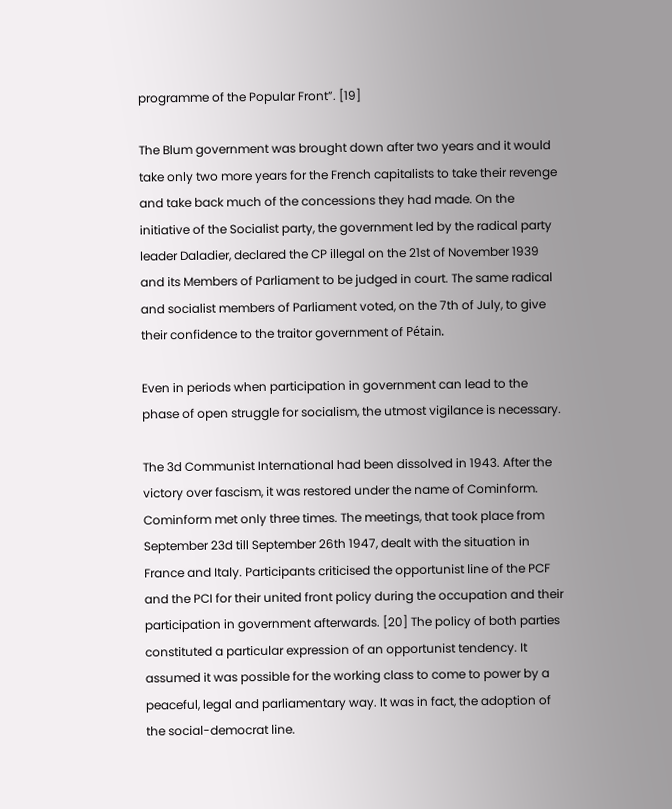programme of the Popular Front”. [19]

The Blum government was brought down after two years and it would take only two more years for the French capitalists to take their revenge and take back much of the concessions they had made. On the initiative of the Socialist party, the government led by the radical party leader Daladier, declared the CP illegal on the 21st of November 1939 and its Members of Parliament to be judged in court. The same radical and socialist members of Parliament voted, on the 7th of July, to give their confidence to the traitor government of Pétain.

Even in periods when participation in government can lead to the phase of open struggle for socialism, the utmost vigilance is necessary.

The 3d Communist International had been dissolved in 1943. After the victory over fascism, it was restored under the name of Cominform. Cominform met only three times. The meetings, that took place from September 23d till September 26th 1947, dealt with the situation in France and Italy. Participants criticised the opportunist line of the PCF and the PCI for their united front policy during the occupation and their participation in government afterwards. [20] The policy of both parties constituted a particular expression of an opportunist tendency. It assumed it was possible for the working class to come to power by a peaceful, legal and parliamentary way. It was in fact, the adoption of the social-democrat line.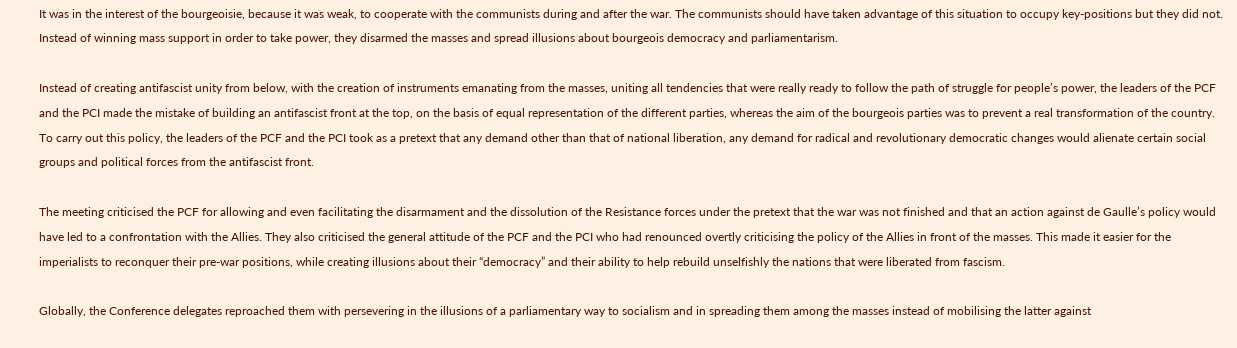It was in the interest of the bourgeoisie, because it was weak, to cooperate with the communists during and after the war. The communists should have taken advantage of this situation to occupy key-positions but they did not. Instead of winning mass support in order to take power, they disarmed the masses and spread illusions about bourgeois democracy and parliamentarism.

Instead of creating antifascist unity from below, with the creation of instruments emanating from the masses, uniting all tendencies that were really ready to follow the path of struggle for people’s power, the leaders of the PCF and the PCI made the mistake of building an antifascist front at the top, on the basis of equal representation of the different parties, whereas the aim of the bourgeois parties was to prevent a real transformation of the country. To carry out this policy, the leaders of the PCF and the PCI took as a pretext that any demand other than that of national liberation, any demand for radical and revolutionary democratic changes would alienate certain social groups and political forces from the antifascist front.

The meeting criticised the PCF for allowing and even facilitating the disarmament and the dissolution of the Resistance forces under the pretext that the war was not finished and that an action against de Gaulle’s policy would have led to a confrontation with the Allies. They also criticised the general attitude of the PCF and the PCI who had renounced overtly criticising the policy of the Allies in front of the masses. This made it easier for the imperialists to reconquer their pre-war positions, while creating illusions about their “democracy” and their ability to help rebuild unselfishly the nations that were liberated from fascism.

Globally, the Conference delegates reproached them with persevering in the illusions of a parliamentary way to socialism and in spreading them among the masses instead of mobilising the latter against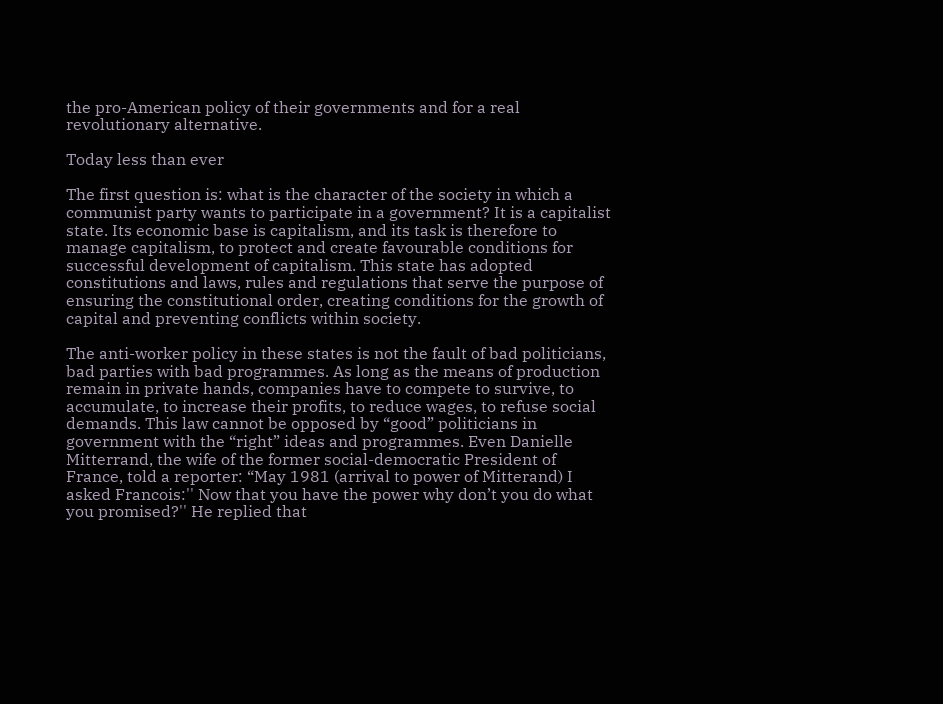the pro-American policy of their governments and for a real revolutionary alternative.

Today less than ever

The first question is: what is the character of the society in which a communist party wants to participate in a government? It is a capitalist state. Its economic base is capitalism, and its task is therefore to manage capitalism, to protect and create favourable conditions for successful development of capitalism. This state has adopted constitutions and laws, rules and regulations that serve the purpose of ensuring the constitutional order, creating conditions for the growth of capital and preventing conflicts within society.

The anti-worker policy in these states is not the fault of bad politicians, bad parties with bad programmes. As long as the means of production remain in private hands, companies have to compete to survive, to accumulate, to increase their profits, to reduce wages, to refuse social demands. This law cannot be opposed by “good” politicians in government with the “right” ideas and programmes. Even Danielle Mitterrand, the wife of the former social-democratic President of France, told a reporter: “May 1981 (arrival to power of Mitterand) I asked Francois:'' Now that you have the power why don’t you do what you promised?'' He replied that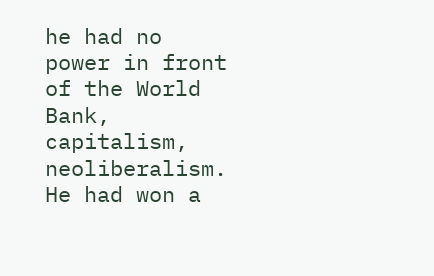he had no power in front of the World Bank, capitalism, neoliberalism. He had won a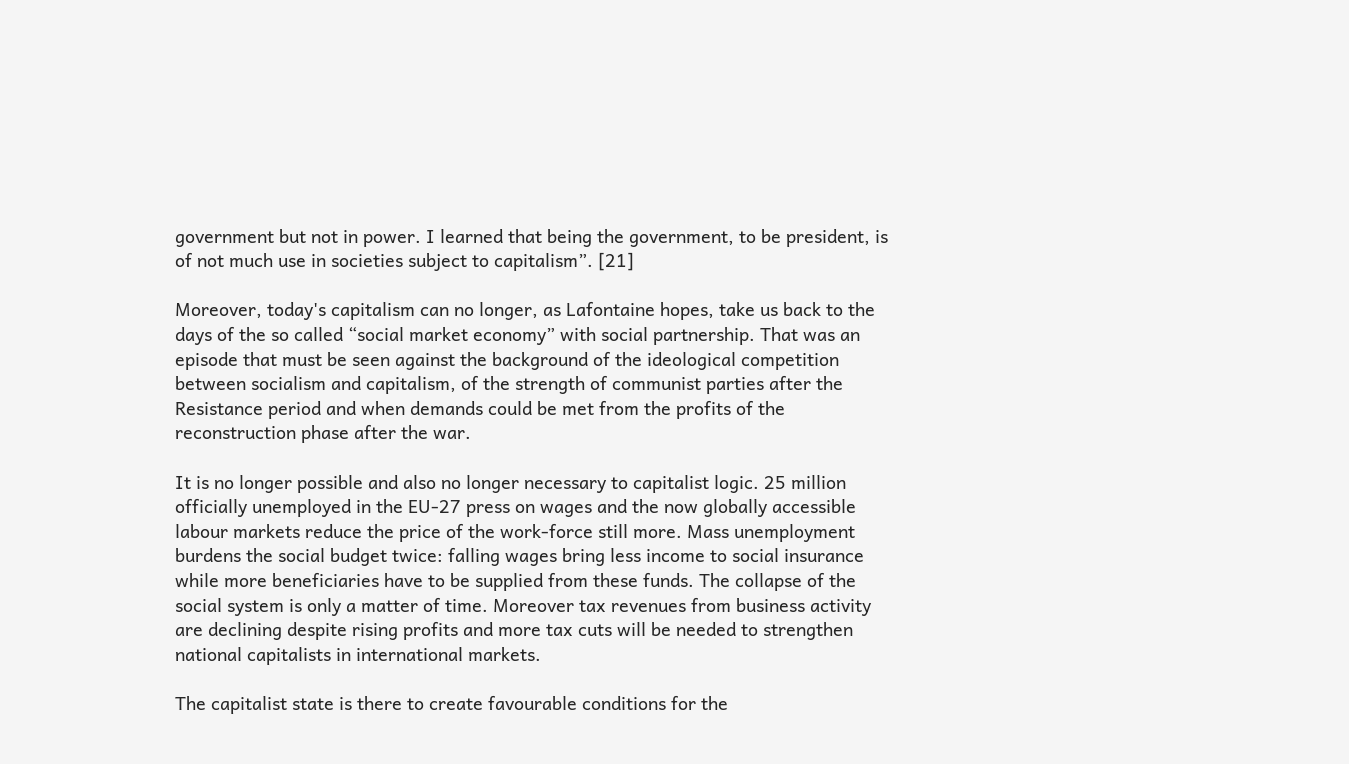government but not in power. I learned that being the government, to be president, is of not much use in societies subject to capitalism”. [21]

Moreover, today's capitalism can no longer, as Lafontaine hopes, take us back to the days of the so called “social market economy” with social partnership. That was an episode that must be seen against the background of the ideological competition between socialism and capitalism, of the strength of communist parties after the Resistance period and when demands could be met from the profits of the reconstruction phase after the war.

It is no longer possible and also no longer necessary to capitalist logic. 25 million officially unemployed in the EU-27 press on wages and the now globally accessible labour markets reduce the price of the work-force still more. Mass unemployment burdens the social budget twice: falling wages bring less income to social insurance while more beneficiaries have to be supplied from these funds. The collapse of the social system is only a matter of time. Moreover tax revenues from business activity are declining despite rising profits and more tax cuts will be needed to strengthen national capitalists in international markets.

The capitalist state is there to create favourable conditions for the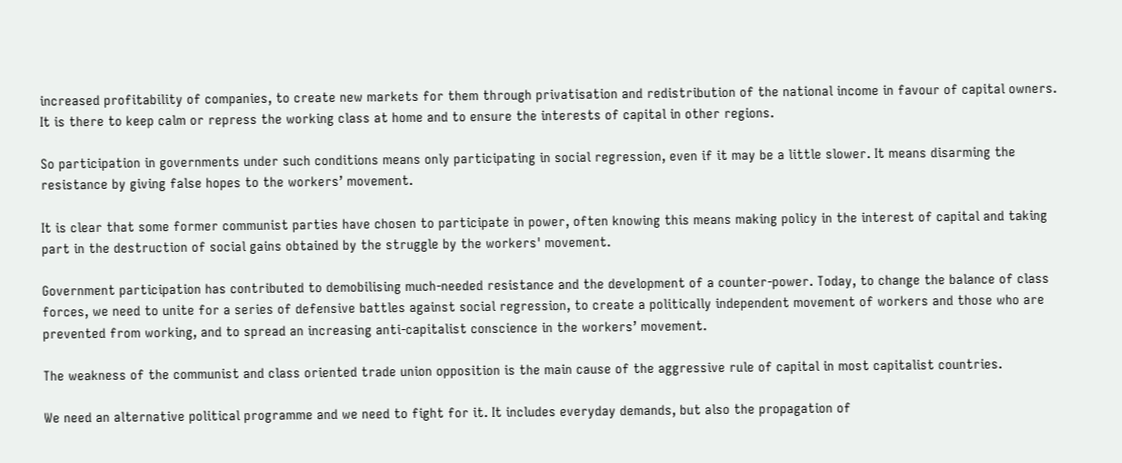increased profitability of companies, to create new markets for them through privatisation and redistribution of the national income in favour of capital owners. It is there to keep calm or repress the working class at home and to ensure the interests of capital in other regions.

So participation in governments under such conditions means only participating in social regression, even if it may be a little slower. It means disarming the resistance by giving false hopes to the workers’ movement.

It is clear that some former communist parties have chosen to participate in power, often knowing this means making policy in the interest of capital and taking part in the destruction of social gains obtained by the struggle by the workers' movement.

Government participation has contributed to demobilising much-needed resistance and the development of a counter-power. Today, to change the balance of class forces, we need to unite for a series of defensive battles against social regression, to create a politically independent movement of workers and those who are prevented from working, and to spread an increasing anti-capitalist conscience in the workers’ movement.

The weakness of the communist and class oriented trade union opposition is the main cause of the aggressive rule of capital in most capitalist countries.

We need an alternative political programme and we need to fight for it. It includes everyday demands, but also the propagation of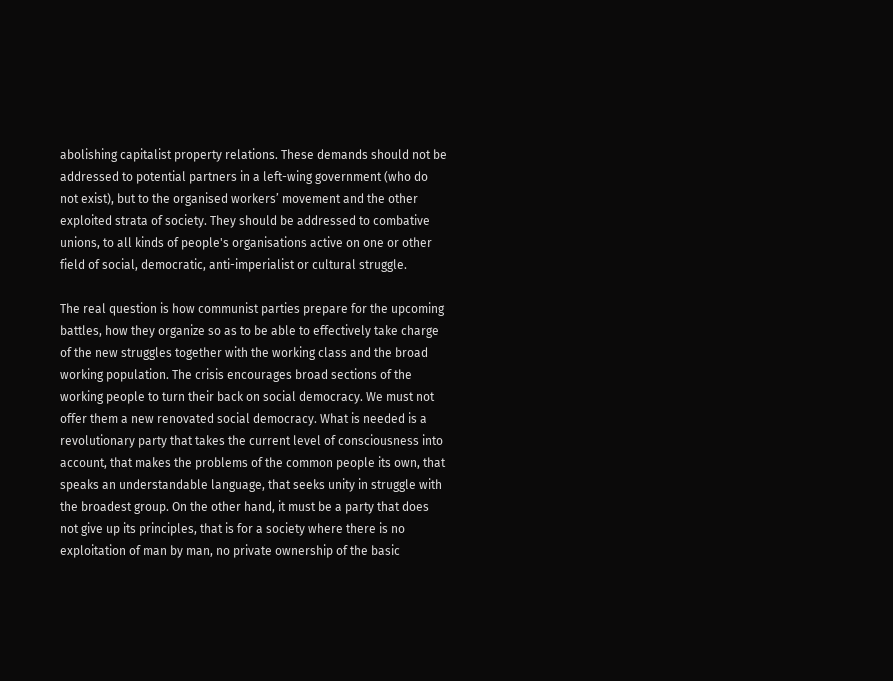abolishing capitalist property relations. These demands should not be addressed to potential partners in a left-wing government (who do not exist), but to the organised workers’ movement and the other exploited strata of society. They should be addressed to combative unions, to all kinds of people's organisations active on one or other field of social, democratic, anti-imperialist or cultural struggle.

The real question is how communist parties prepare for the upcoming battles, how they organize so as to be able to effectively take charge of the new struggles together with the working class and the broad working population. The crisis encourages broad sections of the working people to turn their back on social democracy. We must not offer them a new renovated social democracy. What is needed is a revolutionary party that takes the current level of consciousness into account, that makes the problems of the common people its own, that speaks an understandable language, that seeks unity in struggle with the broadest group. On the other hand, it must be a party that does not give up its principles, that is for a society where there is no exploitation of man by man, no private ownership of the basic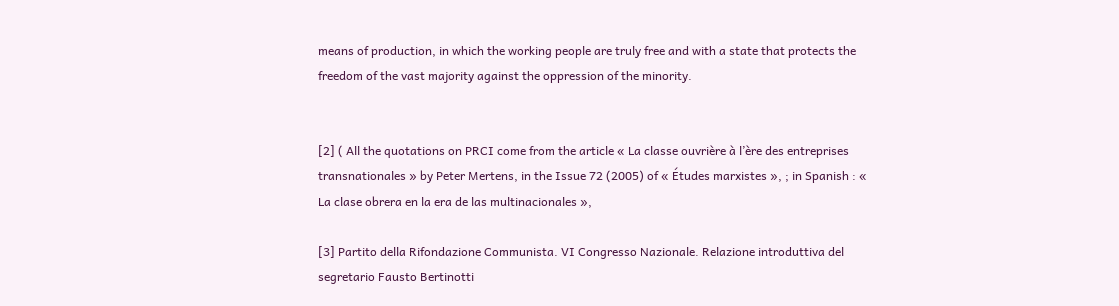means of production, in which the working people are truly free and with a state that protects the freedom of the vast majority against the oppression of the minority.


[2] ( All the quotations on PRCI come from the article « La classe ouvrière à l’ère des entreprises transnationales » by Peter Mertens, in the Issue 72 (2005) of « Études marxistes », ; in Spanish : « La clase obrera en la era de las multinacionales »,

[3] Partito della Rifondazione Communista. VI Congresso Nazionale. Relazione introduttiva del segretario Fausto Bertinotti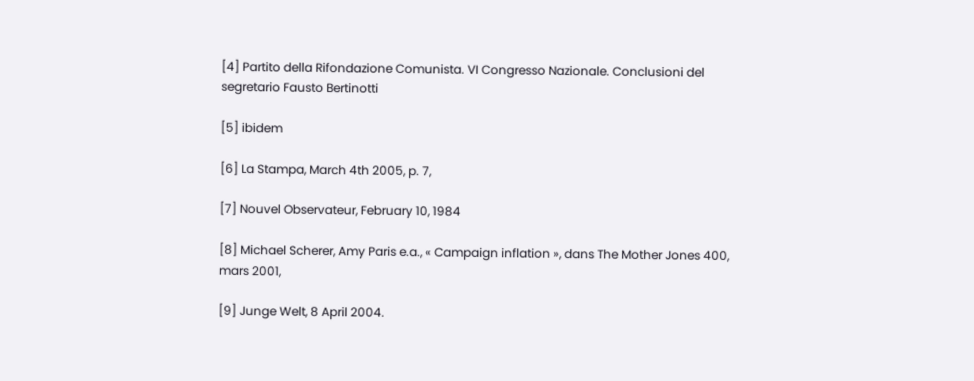[4] Partito della Rifondazione Comunista. VI Congresso Nazionale. Conclusioni del segretario Fausto Bertinotti

[5] ibidem

[6] La Stampa, March 4th 2005, p. 7,

[7] Nouvel Observateur, February 10, 1984

[8] Michael Scherer, Amy Paris e.a., « Campaign inflation », dans The Mother Jones 400, mars 2001,

[9] Junge Welt, 8 April 2004.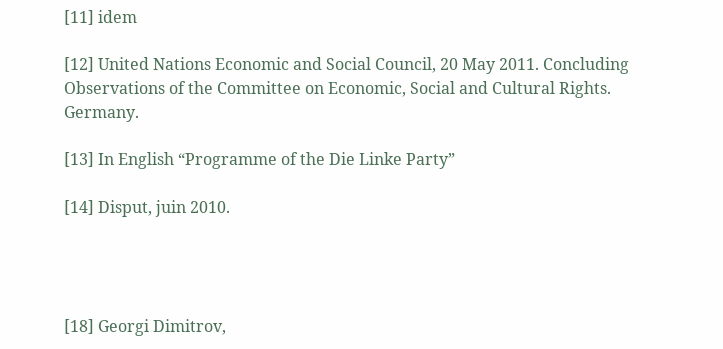[11] idem

[12] United Nations Economic and Social Council, 20 May 2011. Concluding Observations of the Committee on Economic, Social and Cultural Rights. Germany.

[13] In English “Programme of the Die Linke Party”

[14] Disput, juin 2010.




[18] Georgi Dimitrov,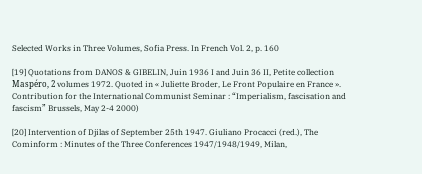Selected Works in Three Volumes, Sofia Press. In French Vol. 2, p. 160

[19] Quotations from DANOS & GIBELIN, Juin 1936 I and Juin 36 II, Petite collection Maspéro, 2 volumes 1972. Quoted in « Juliette Broder, Le Front Populaire en France ». Contribution for the International Communist Seminar : “Imperialism, fascisation and fascism” Brussels, May 2-4 2000)

[20] Intervention of Djilas of September 25th 1947. Giuliano Procacci (red.), The Cominform : Minutes of the Three Conferences 1947/1948/1949, Milan,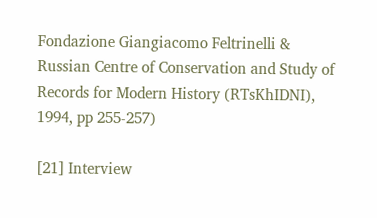Fondazione Giangiacomo Feltrinelli & Russian Centre of Conservation and Study of Records for Modern History (RTsKhIDNI), 1994, pp 255-257)

[21] Interview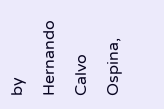by Hernando Calvo Ospina,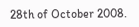28th of October 2008.